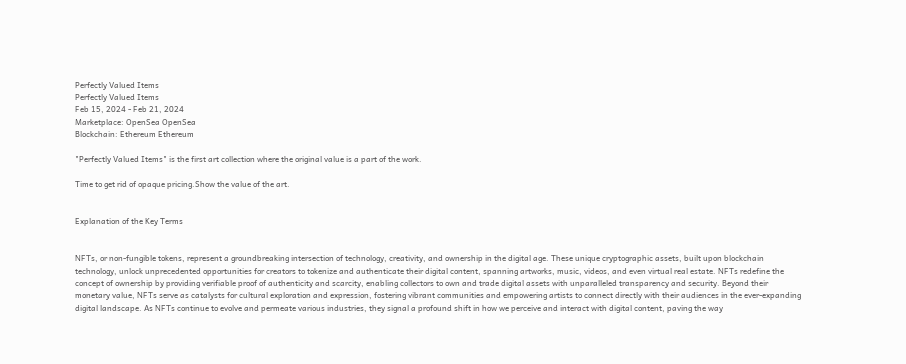Perfectly Valued Items
Perfectly Valued Items
Feb 15, 2024 - Feb 21, 2024
Marketplace: OpenSea OpenSea
Blockchain: Ethereum Ethereum

"Perfectly Valued Items" is the first art collection where the original value is a part of the work.

Time to get rid of opaque pricing.Show the value of the art.


Explanation of the Key Terms


NFTs, or non-fungible tokens, represent a groundbreaking intersection of technology, creativity, and ownership in the digital age. These unique cryptographic assets, built upon blockchain technology, unlock unprecedented opportunities for creators to tokenize and authenticate their digital content, spanning artworks, music, videos, and even virtual real estate. NFTs redefine the concept of ownership by providing verifiable proof of authenticity and scarcity, enabling collectors to own and trade digital assets with unparalleled transparency and security. Beyond their monetary value, NFTs serve as catalysts for cultural exploration and expression, fostering vibrant communities and empowering artists to connect directly with their audiences in the ever-expanding digital landscape. As NFTs continue to evolve and permeate various industries, they signal a profound shift in how we perceive and interact with digital content, paving the way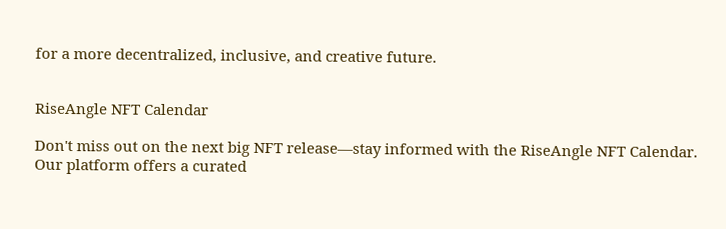for a more decentralized, inclusive, and creative future.


RiseAngle NFT Calendar

Don't miss out on the next big NFT release—stay informed with the RiseAngle NFT Calendar. Our platform offers a curated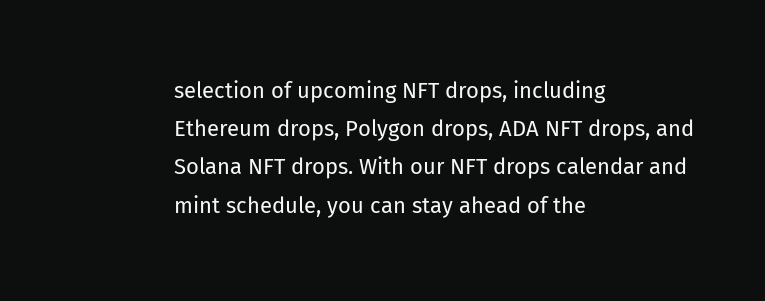selection of upcoming NFT drops, including Ethereum drops, Polygon drops, ADA NFT drops, and Solana NFT drops. With our NFT drops calendar and mint schedule, you can stay ahead of the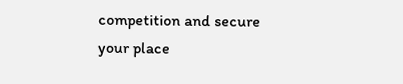competition and secure your place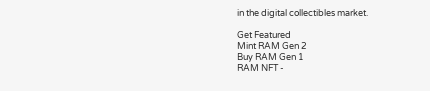in the digital collectibles market.

Get Featured
Mint RAM Gen 2
Buy RAM Gen 1
RAM NFT -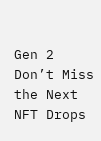Gen 2
Don’t Miss the Next NFT Drops